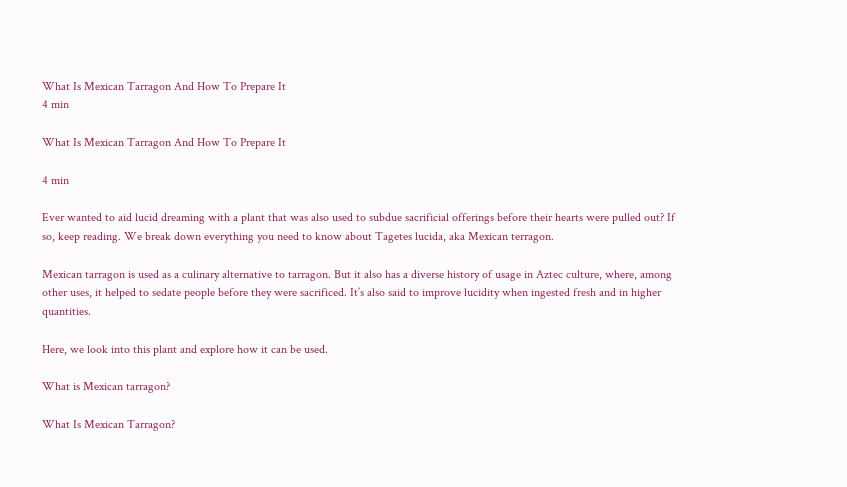What Is Mexican Tarragon And How To Prepare It
4 min

What Is Mexican Tarragon And How To Prepare It

4 min

Ever wanted to aid lucid dreaming with a plant that was also used to subdue sacrificial offerings before their hearts were pulled out? If so, keep reading. We break down everything you need to know about Tagetes lucida, aka Mexican terragon.

Mexican tarragon is used as a culinary alternative to tarragon. But it also has a diverse history of usage in Aztec culture, where, among other uses, it helped to sedate people before they were sacrificed. It’s also said to improve lucidity when ingested fresh and in higher quantities.

Here, we look into this plant and explore how it can be used.

What is Mexican tarragon?

What Is Mexican Tarragon?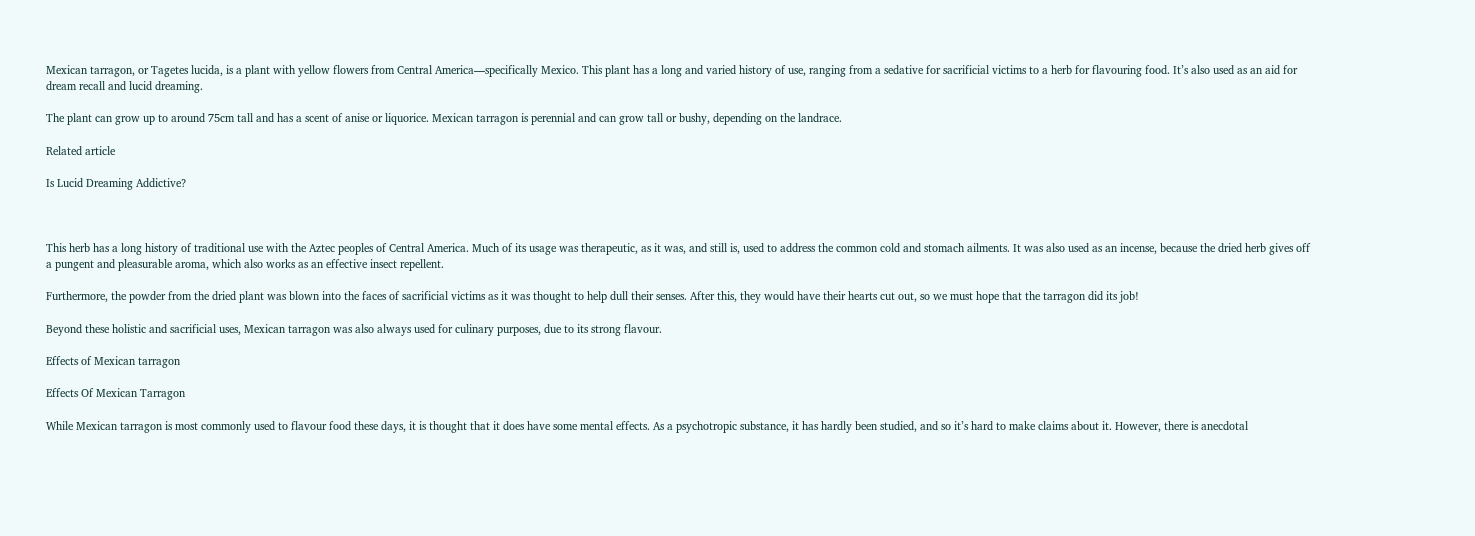Mexican tarragon, or Tagetes lucida, is a plant with yellow flowers from Central America—specifically Mexico. This plant has a long and varied history of use, ranging from a sedative for sacrificial victims to a herb for flavouring food. It’s also used as an aid for dream recall and lucid dreaming.

The plant can grow up to around 75cm tall and has a scent of anise or liquorice. Mexican tarragon is perennial and can grow tall or bushy, depending on the landrace.

Related article

Is Lucid Dreaming Addictive?



This herb has a long history of traditional use with the Aztec peoples of Central America. Much of its usage was therapeutic, as it was, and still is, used to address the common cold and stomach ailments. It was also used as an incense, because the dried herb gives off a pungent and pleasurable aroma, which also works as an effective insect repellent.

Furthermore, the powder from the dried plant was blown into the faces of sacrificial victims as it was thought to help dull their senses. After this, they would have their hearts cut out, so we must hope that the tarragon did its job!

Beyond these holistic and sacrificial uses, Mexican tarragon was also always used for culinary purposes, due to its strong flavour.

Effects of Mexican tarragon

Effects Of Mexican Tarragon

While Mexican tarragon is most commonly used to flavour food these days, it is thought that it does have some mental effects. As a psychotropic substance, it has hardly been studied, and so it’s hard to make claims about it. However, there is anecdotal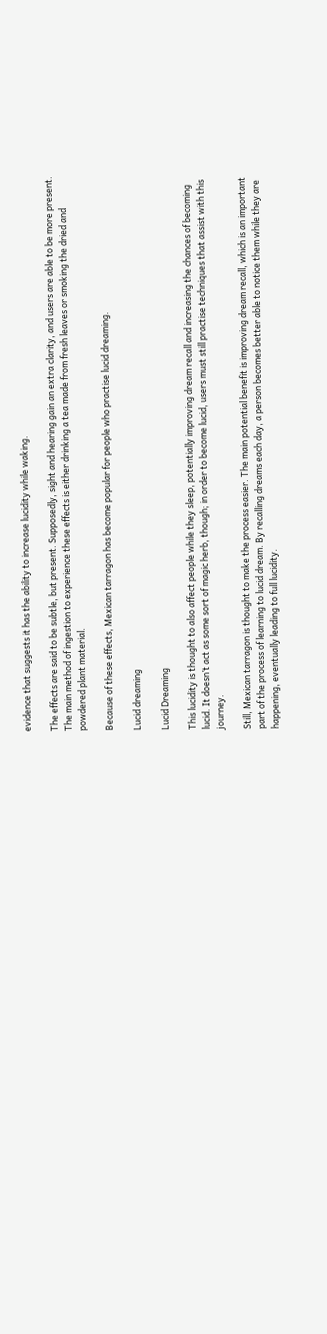evidence that suggests it has the ability to increase lucidity while waking.

The effects are said to be subtle, but present. Supposedly, sight and hearing gain an extra clarity, and users are able to be more present. The main method of ingestion to experience these effects is either drinking a tea made from fresh leaves or smoking the dried and powdered plant material.

Because of these effects, Mexican tarragon has become popular for people who practise lucid dreaming.

Lucid dreaming

Lucid Dreaming

This lucidity is thought to also affect people while they sleep, potentially improving dream recall and increasing the chances of becoming lucid. It doesn’t act as some sort of magic herb, though; in order to become lucid, users must still practise techniques that assist with this journey.

Still, Mexican tarragon is thought to make the process easier. The main potential benefit is improving dream recall, which is an important part of the process of learning to lucid dream. By recalling dreams each day, a person becomes better able to notice them while they are happening, eventually leading to full lucidity.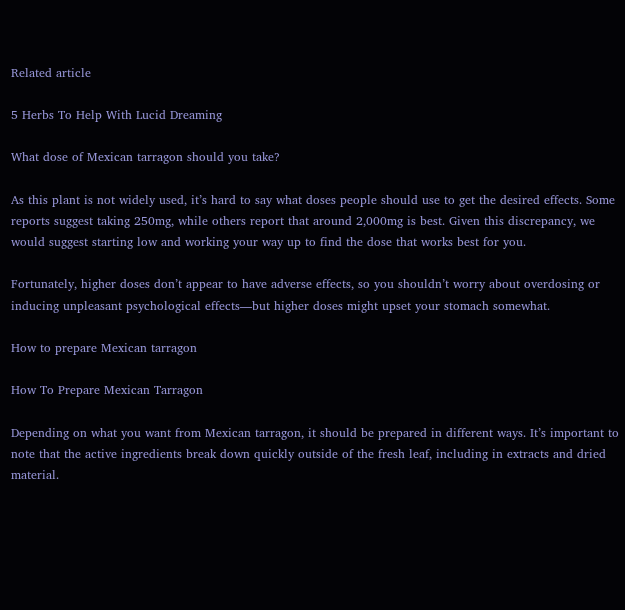Related article

5 Herbs To Help With Lucid Dreaming

What dose of Mexican tarragon should you take?

As this plant is not widely used, it’s hard to say what doses people should use to get the desired effects. Some reports suggest taking 250mg, while others report that around 2,000mg is best. Given this discrepancy, we would suggest starting low and working your way up to find the dose that works best for you.

Fortunately, higher doses don’t appear to have adverse effects, so you shouldn’t worry about overdosing or inducing unpleasant psychological effects—but higher doses might upset your stomach somewhat.

How to prepare Mexican tarragon

How To Prepare Mexican Tarragon

Depending on what you want from Mexican tarragon, it should be prepared in different ways. It’s important to note that the active ingredients break down quickly outside of the fresh leaf, including in extracts and dried material.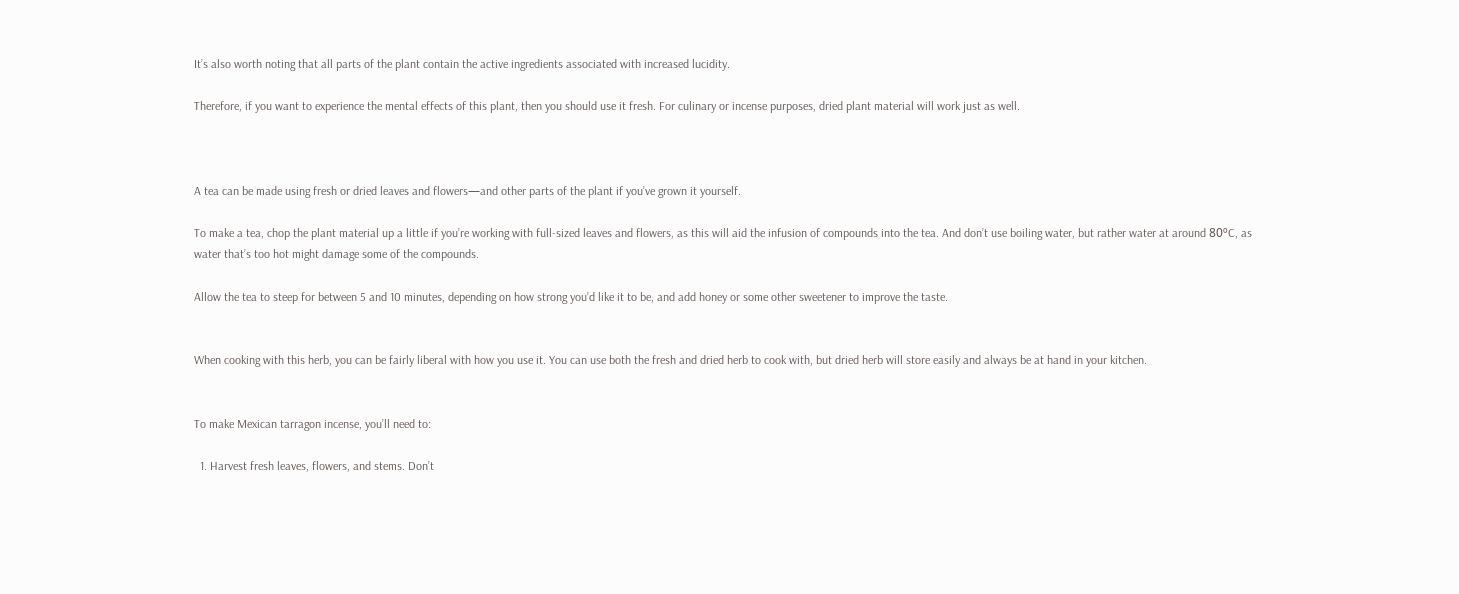It’s also worth noting that all parts of the plant contain the active ingredients associated with increased lucidity.

Therefore, if you want to experience the mental effects of this plant, then you should use it fresh. For culinary or incense purposes, dried plant material will work just as well.



A tea can be made using fresh or dried leaves and flowers—and other parts of the plant if you’ve grown it yourself.

To make a tea, chop the plant material up a little if you’re working with full-sized leaves and flowers, as this will aid the infusion of compounds into the tea. And don’t use boiling water, but rather water at around 80ºC, as water that’s too hot might damage some of the compounds.

Allow the tea to steep for between 5 and 10 minutes, depending on how strong you’d like it to be, and add honey or some other sweetener to improve the taste.


When cooking with this herb, you can be fairly liberal with how you use it. You can use both the fresh and dried herb to cook with, but dried herb will store easily and always be at hand in your kitchen.


To make Mexican tarragon incense, you’ll need to:

  1. Harvest fresh leaves, flowers, and stems. Don’t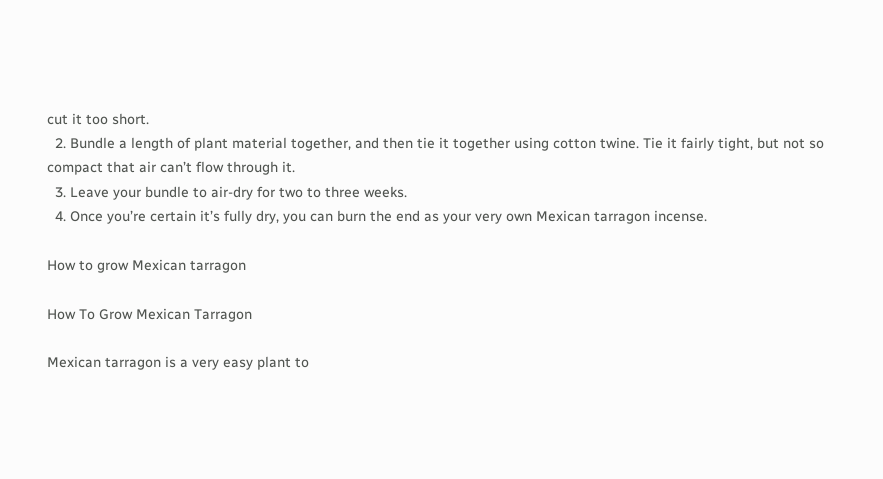cut it too short.
  2. Bundle a length of plant material together, and then tie it together using cotton twine. Tie it fairly tight, but not so compact that air can’t flow through it.
  3. Leave your bundle to air-dry for two to three weeks.
  4. Once you’re certain it’s fully dry, you can burn the end as your very own Mexican tarragon incense.

How to grow Mexican tarragon

How To Grow Mexican Tarragon

Mexican tarragon is a very easy plant to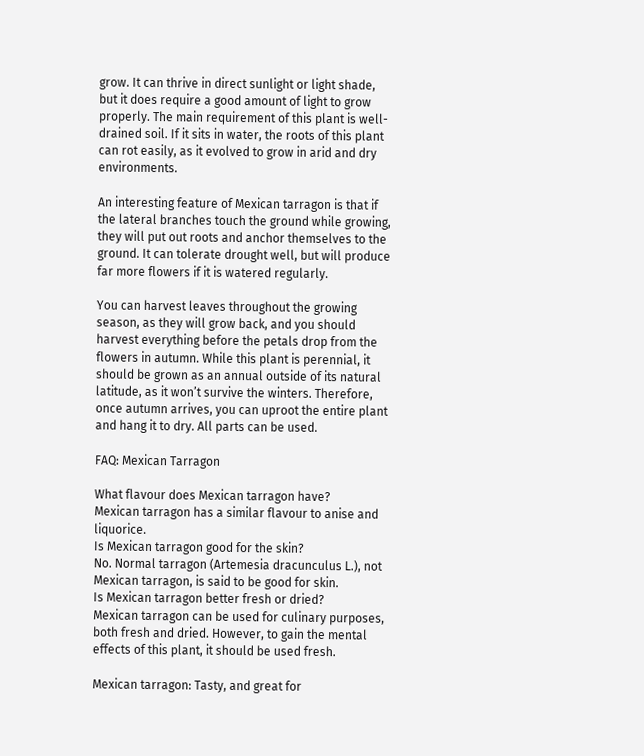grow. It can thrive in direct sunlight or light shade, but it does require a good amount of light to grow properly. The main requirement of this plant is well-drained soil. If it sits in water, the roots of this plant can rot easily, as it evolved to grow in arid and dry environments.

An interesting feature of Mexican tarragon is that if the lateral branches touch the ground while growing, they will put out roots and anchor themselves to the ground. It can tolerate drought well, but will produce far more flowers if it is watered regularly.

You can harvest leaves throughout the growing season, as they will grow back, and you should harvest everything before the petals drop from the flowers in autumn. While this plant is perennial, it should be grown as an annual outside of its natural latitude, as it won’t survive the winters. Therefore, once autumn arrives, you can uproot the entire plant and hang it to dry. All parts can be used.

FAQ: Mexican Tarragon

What flavour does Mexican tarragon have?
Mexican tarragon has a similar flavour to anise and liquorice.
Is Mexican tarragon good for the skin?
No. Normal tarragon (Artemesia dracunculus L.), not Mexican tarragon, is said to be good for skin.
Is Mexican tarragon better fresh or dried?
Mexican tarragon can be used for culinary purposes, both fresh and dried. However, to gain the mental effects of this plant, it should be used fresh.

Mexican tarragon: Tasty, and great for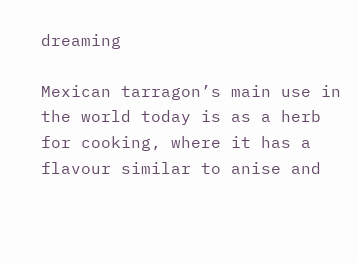dreaming

Mexican tarragon’s main use in the world today is as a herb for cooking, where it has a flavour similar to anise and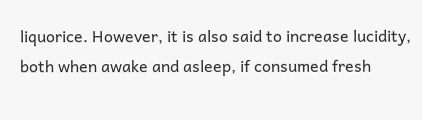liquorice. However, it is also said to increase lucidity, both when awake and asleep, if consumed fresh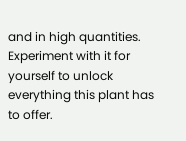and in high quantities. Experiment with it for yourself to unlock everything this plant has to offer.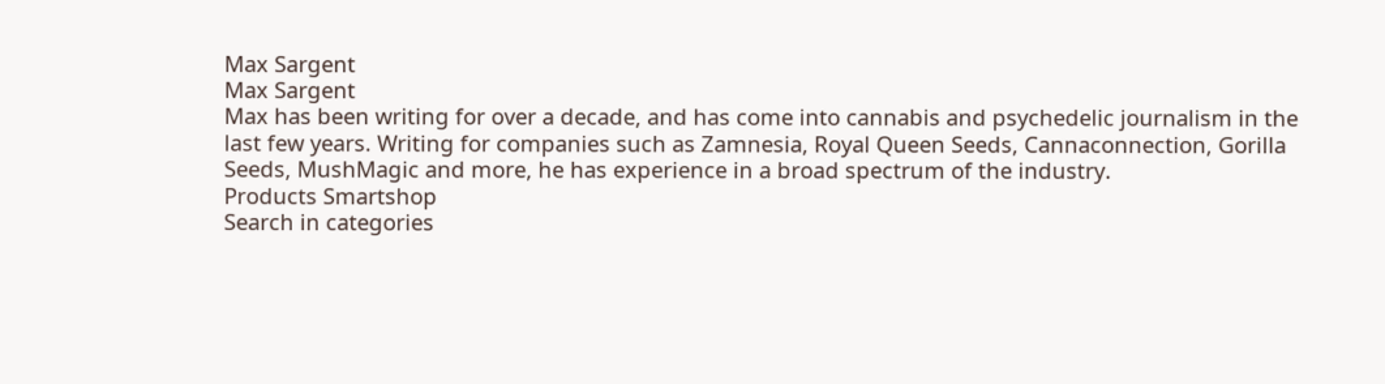Max Sargent
Max Sargent
Max has been writing for over a decade, and has come into cannabis and psychedelic journalism in the last few years. Writing for companies such as Zamnesia, Royal Queen Seeds, Cannaconnection, Gorilla Seeds, MushMagic and more, he has experience in a broad spectrum of the industry.
Products Smartshop
Search in categories